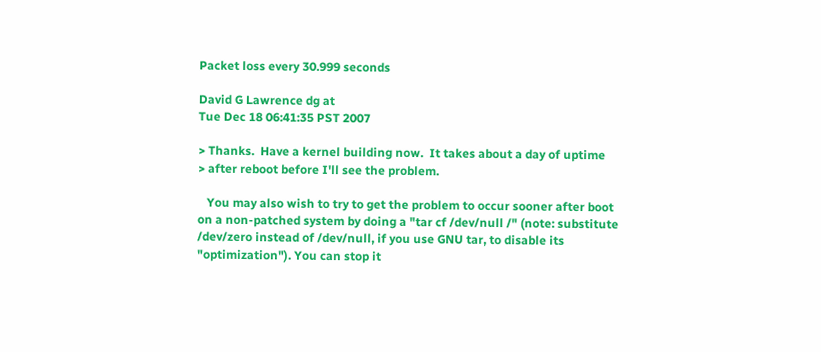Packet loss every 30.999 seconds

David G Lawrence dg at
Tue Dec 18 06:41:35 PST 2007

> Thanks.  Have a kernel building now.  It takes about a day of uptime
> after reboot before I'll see the problem.

   You may also wish to try to get the problem to occur sooner after boot
on a non-patched system by doing a "tar cf /dev/null /" (note: substitute
/dev/zero instead of /dev/null, if you use GNU tar, to disable its
"optimization"). You can stop it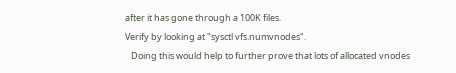after it has gone through a 100K files.
Verify by looking at "sysctl vfs.numvnodes".
   Doing this would help to further prove that lots of allocated vnodes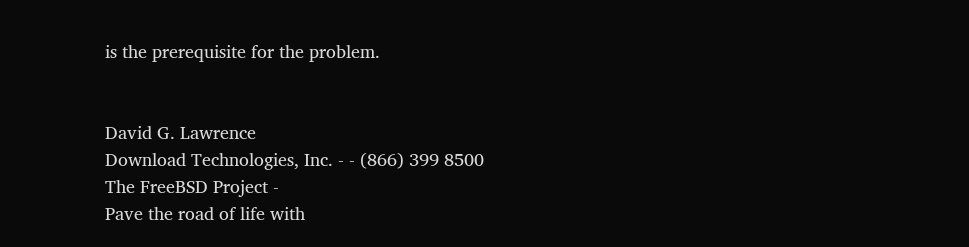is the prerequisite for the problem.


David G. Lawrence
Download Technologies, Inc. - - (866) 399 8500
The FreeBSD Project -
Pave the road of life with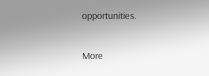opportunities.

More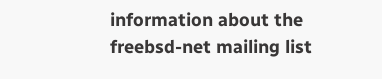information about the freebsd-net mailing list